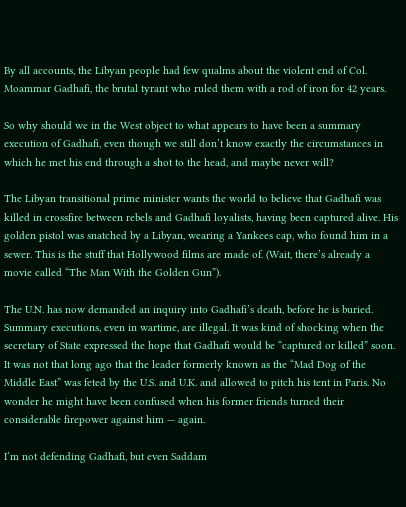By all accounts, the Libyan people had few qualms about the violent end of Col. Moammar Gadhafi, the brutal tyrant who ruled them with a rod of iron for 42 years.

So why should we in the West object to what appears to have been a summary execution of Gadhafi, even though we still don’t know exactly the circumstances in which he met his end through a shot to the head, and maybe never will?

The Libyan transitional prime minister wants the world to believe that Gadhafi was killed in crossfire between rebels and Gadhafi loyalists, having been captured alive. His golden pistol was snatched by a Libyan, wearing a Yankees cap, who found him in a sewer. This is the stuff that Hollywood films are made of. (Wait, there’s already a movie called “The Man With the Golden Gun”).

The U.N. has now demanded an inquiry into Gadhafi’s death, before he is buried. Summary executions, even in wartime, are illegal. It was kind of shocking when the secretary of State expressed the hope that Gadhafi would be “captured or killed” soon. It was not that long ago that the leader formerly known as the “Mad Dog of the Middle East” was feted by the U.S. and U.K. and allowed to pitch his tent in Paris. No wonder he might have been confused when his former friends turned their considerable firepower against him — again.

I’m not defending Gadhafi, but even Saddam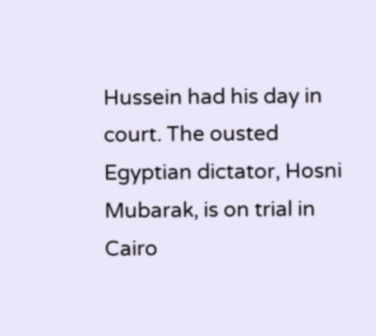Hussein had his day in court. The ousted Egyptian dictator, Hosni Mubarak, is on trial in Cairo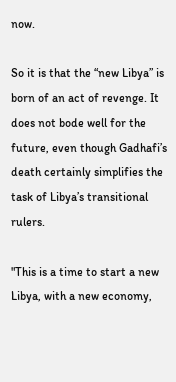now.

So it is that the “new Libya” is born of an act of revenge. It does not bode well for the future, even though Gadhafi’s death certainly simplifies the task of Libya’s transitional rulers.

"This is a time to start a new Libya, with a new economy,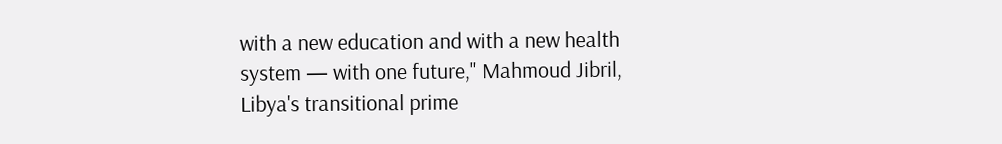with a new education and with a new health system — with one future," Mahmoud Jibril, Libya's transitional prime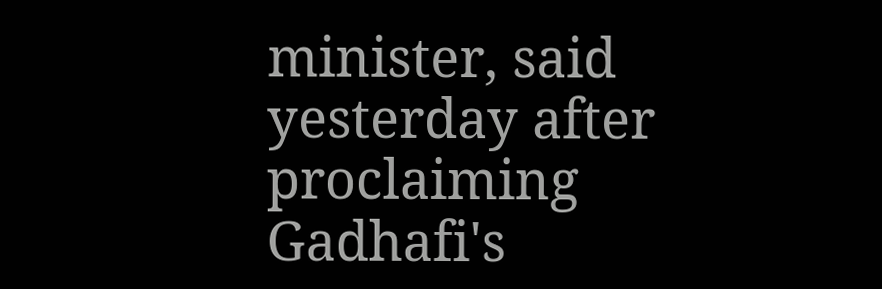minister, said yesterday after proclaiming Gadhafi's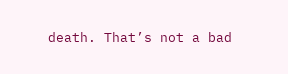death. That’s not a bad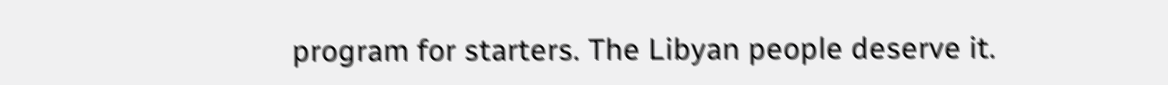program for starters. The Libyan people deserve it.